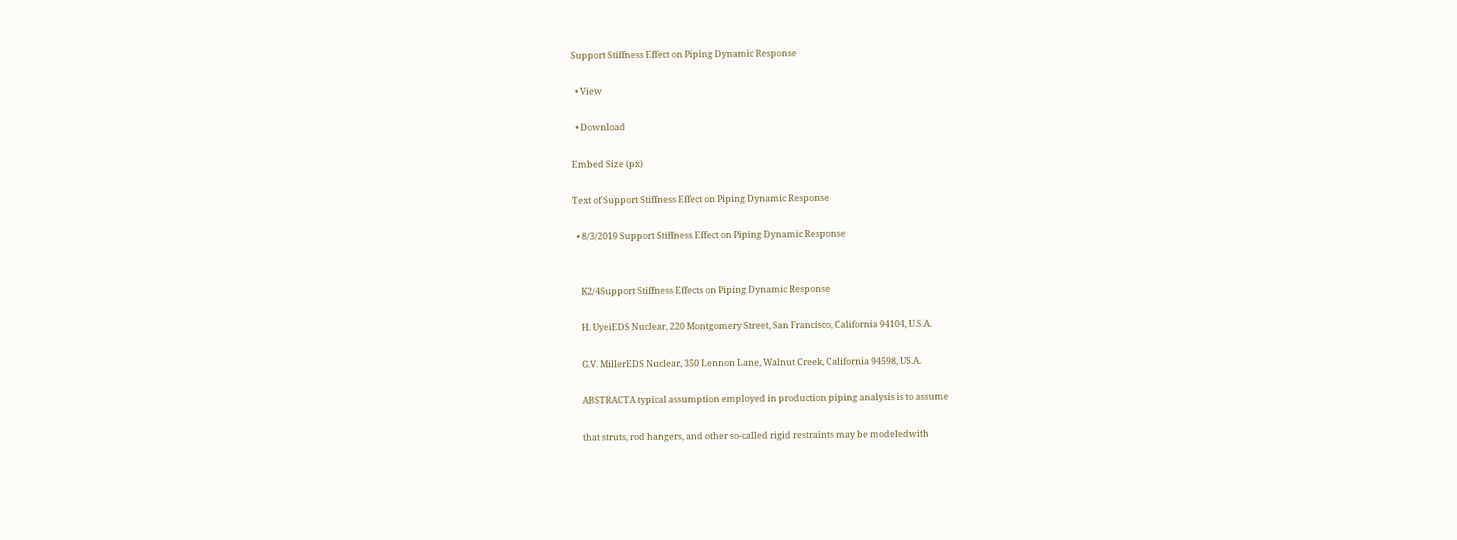Support Stiffness Effect on Piping Dynamic Response

  • View

  • Download

Embed Size (px)

Text of Support Stiffness Effect on Piping Dynamic Response

  • 8/3/2019 Support Stiffness Effect on Piping Dynamic Response


    K2/4Support Stiffness Effects on Piping Dynamic Response

    H. UyeiEDS Nuclear, 220 Montgomery Street, San Francisco, California 94104, U.S.A.

    G.V. MillerEDS Nuclear, 350 Lennon Lane, Walnut Creek, California 94598, US.A.

    ABSTRACTA typical assumption employed in production piping analysis is to assume

    that struts, rod hangers, and other so-called rigid restraints may be modeledwith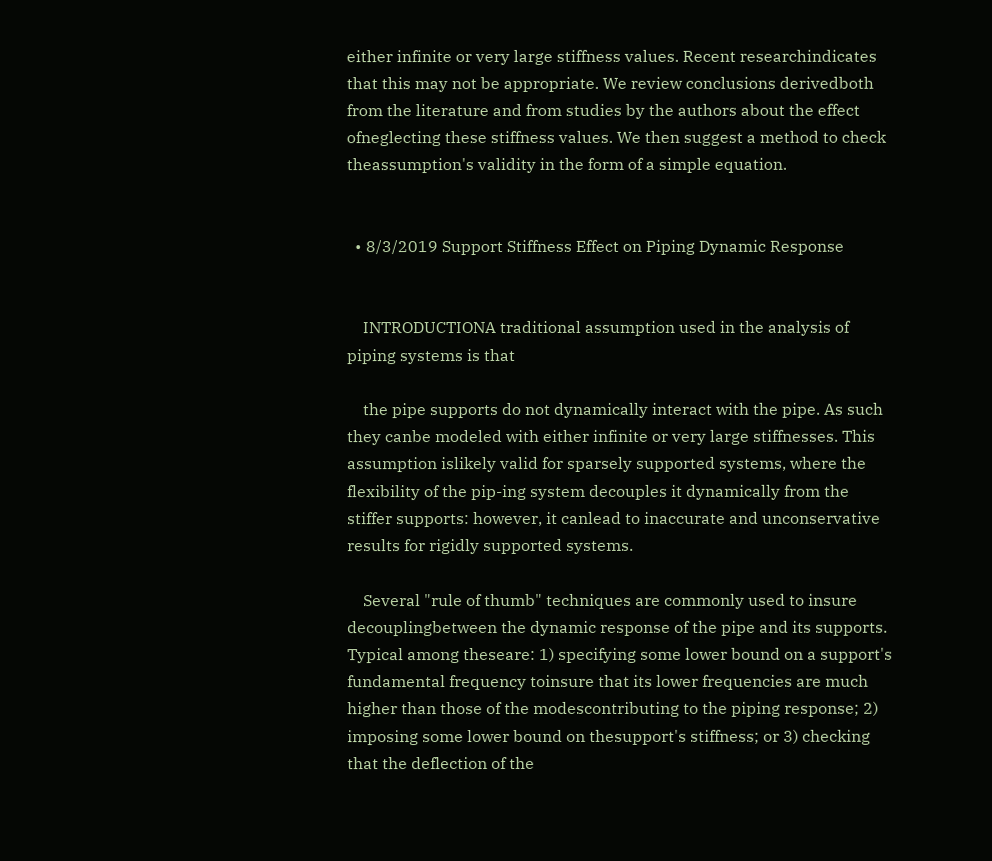either infinite or very large stiffness values. Recent researchindicates that this may not be appropriate. We review conclusions derivedboth from the literature and from studies by the authors about the effect ofneglecting these stiffness values. We then suggest a method to check theassumption's validity in the form of a simple equation.


  • 8/3/2019 Support Stiffness Effect on Piping Dynamic Response


    INTRODUCTIONA traditional assumption used in the analysis of piping systems is that

    the pipe supports do not dynamically interact with the pipe. As such they canbe modeled with either infinite or very large stiffnesses. This assumption islikely valid for sparsely supported systems, where the flexibility of the pip-ing system decouples it dynamically from the stiffer supports: however, it canlead to inaccurate and unconservative results for rigidly supported systems.

    Several "rule of thumb" techniques are commonly used to insure decouplingbetween the dynamic response of the pipe and its supports. Typical among theseare: 1) specifying some lower bound on a support's fundamental frequency toinsure that its lower frequencies are much higher than those of the modescontributing to the piping response; 2) imposing some lower bound on thesupport's stiffness; or 3) checking that the deflection of the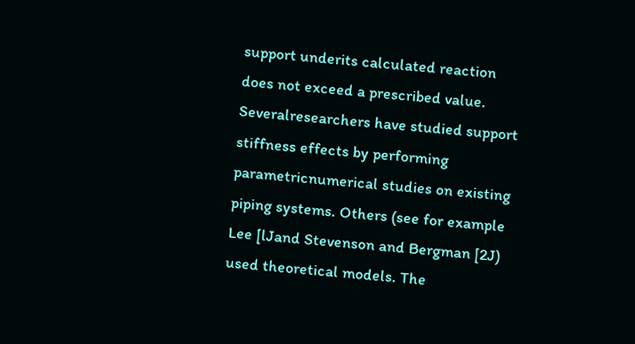support underits calculated reaction does not exceed a prescribed value. Severalresearchers have studied support stiffness effects by performing parametricnumerical studies on existing piping systems. Others (see for example Lee [lJand Stevenson and Bergman [2J) used theoretical models. The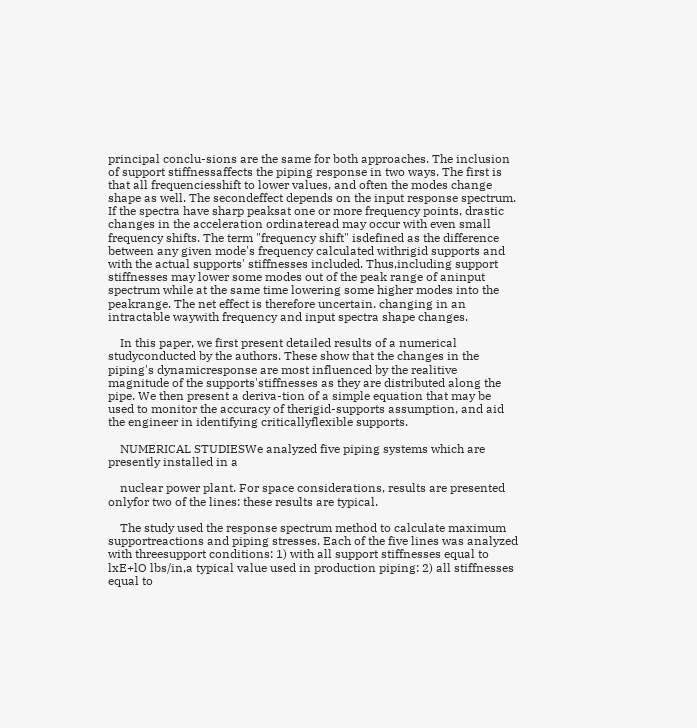principal conclu-sions are the same for both approaches. The inclusion of support stiffnessaffects the piping response in two ways. The first is that all frequenciesshift to lower values, and often the modes change shape as well. The secondeffect depends on the input response spectrum. If the spectra have sharp peaksat one or more frequency points, drastic changes in the acceleration ordinateread may occur with even small frequency shifts. The term "frequency shift" isdefined as the difference between any given mode's frequency calculated withrigid supports and with the actual supports' stiffnesses included. Thus,including support stiffnesses may lower some modes out of the peak range of aninput spectrum while at the same time lowering some higher modes into the peakrange. The net effect is therefore uncertain. changing in an intractable waywith frequency and input spectra shape changes.

    In this paper, we first present detailed results of a numerical studyconducted by the authors. These show that the changes in the piping's dynamicresponse are most influenced by the realitive magnitude of the supports'stiffnesses as they are distributed along the pipe. We then present a deriva-tion of a simple equation that may be used to monitor the accuracy of therigid-supports assumption, and aid the engineer in identifying criticallyflexible supports.

    NUMERICAL STUDIESWe analyzed five piping systems which are presently installed in a

    nuclear power plant. For space considerations, results are presented onlyfor two of the lines: these results are typical.

    The study used the response spectrum method to calculate maximum supportreactions and piping stresses. Each of the five lines was analyzed with threesupport conditions: 1) with all support stiffnesses equal to lxE+lO lbs/in,a typical value used in production piping: 2) all stiffnesses equal to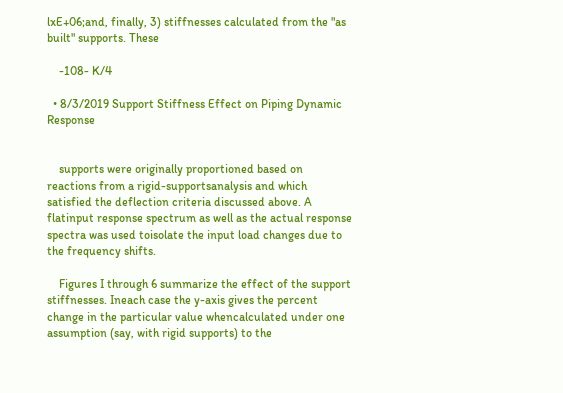lxE+06;and, finally, 3) stiffnesses calculated from the "as built" supports. These

    -108- K/4

  • 8/3/2019 Support Stiffness Effect on Piping Dynamic Response


    supports were originally proportioned based on reactions from a rigid-supportsanalysis and which satisfied the deflection criteria discussed above. A flatinput response spectrum as well as the actual response spectra was used toisolate the input load changes due to the frequency shifts.

    Figures I through 6 summarize the effect of the support stiffnesses. Ineach case the y-axis gives the percent change in the particular value whencalculated under one assumption (say, with rigid supports) to the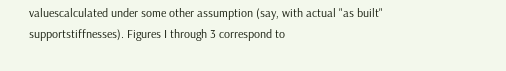valuescalculated under some other assumption (say, with actual "as built" supportstiffnesses). Figures I through 3 correspond to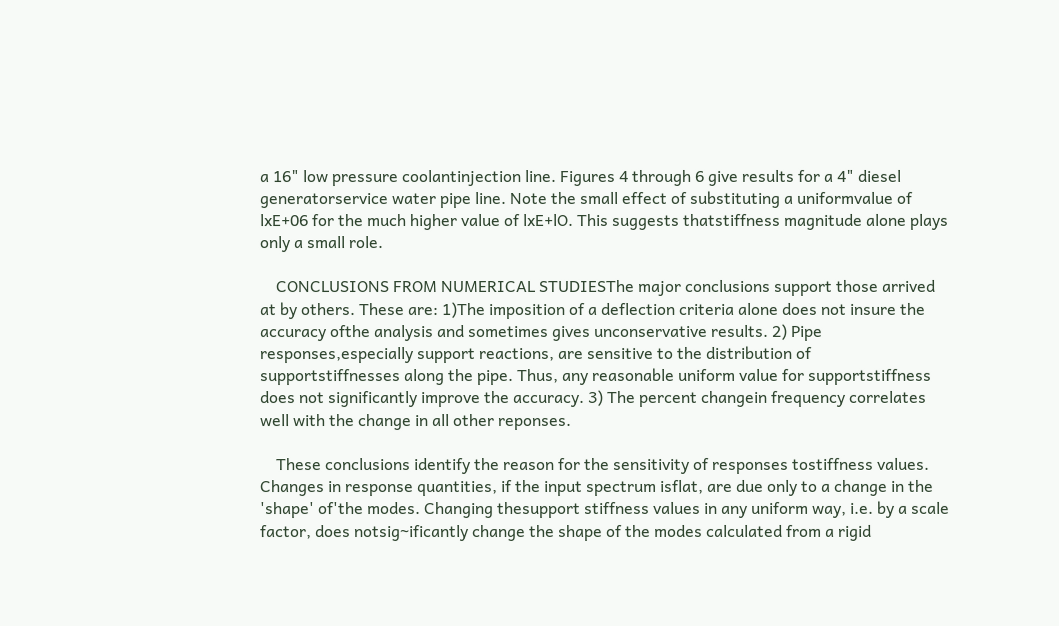a 16" low pressure coolantinjection line. Figures 4 through 6 give results for a 4" diesel generatorservice water pipe line. Note the small effect of substituting a uniformvalue of lxE+06 for the much higher value of lxE+lO. This suggests thatstiffness magnitude alone plays only a small role.

    CONCLUSIONS FROM NUMERICAL STUDIESThe major conclusions support those arrived at by others. These are: 1)The imposition of a deflection criteria alone does not insure the accuracy ofthe analysis and sometimes gives unconservative results. 2) Pipe responses,especially support reactions, are sensitive to the distribution of supportstiffnesses along the pipe. Thus, any reasonable uniform value for supportstiffness does not significantly improve the accuracy. 3) The percent changein frequency correlates well with the change in all other reponses.

    These conclusions identify the reason for the sensitivity of responses tostiffness values. Changes in response quantities, if the input spectrum isflat, are due only to a change in the 'shape' of'the modes. Changing thesupport stiffness values in any uniform way, i.e. by a scale factor, does notsig~ificantly change the shape of the modes calculated from a rigid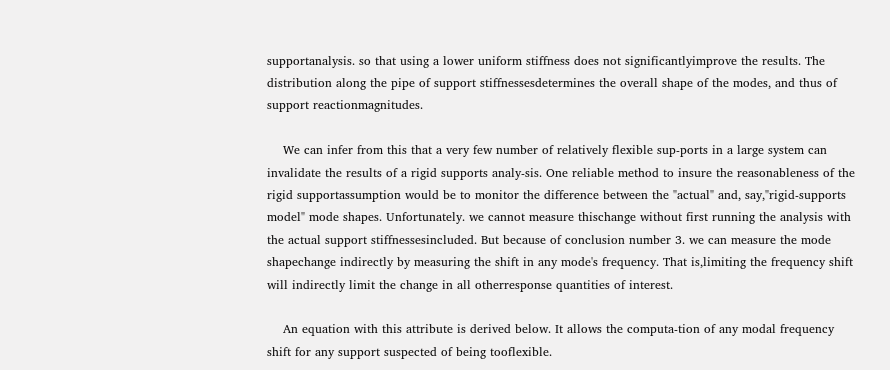supportanalysis. so that using a lower uniform stiffness does not significantlyimprove the results. The distribution along the pipe of support stiffnessesdetermines the overall shape of the modes, and thus of support reactionmagnitudes.

    We can infer from this that a very few number of relatively flexible sup-ports in a large system can invalidate the results of a rigid supports analy-sis. One reliable method to insure the reasonableness of the rigid supportassumption would be to monitor the difference between the "actual" and, say,"rigid-supports model" mode shapes. Unfortunately. we cannot measure thischange without first running the analysis with the actual support stiffnessesincluded. But because of conclusion number 3. we can measure the mode shapechange indirectly by measuring the shift in any mode's frequency. That is,limiting the frequency shift will indirectly limit the change in all otherresponse quantities of interest.

    An equation with this attribute is derived below. It allows the computa-tion of any modal frequency shift for any support suspected of being tooflexible.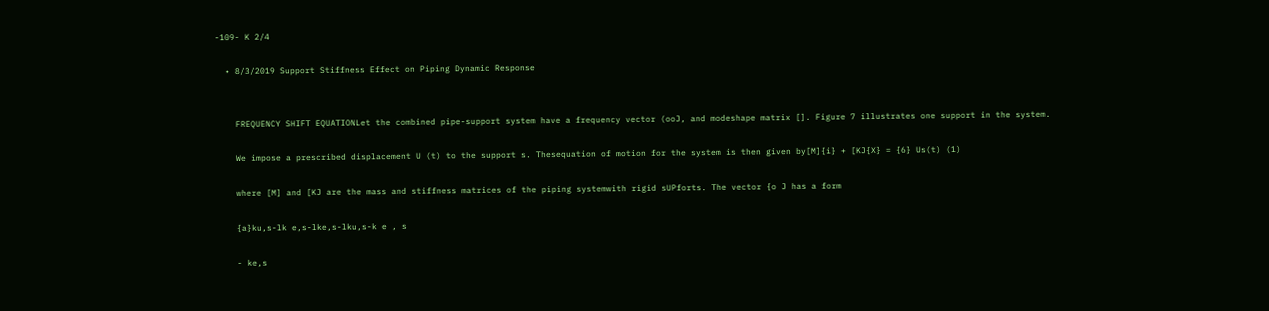-109- K 2/4

  • 8/3/2019 Support Stiffness Effect on Piping Dynamic Response


    FREQUENCY SHIFT EQUATIONLet the combined pipe-support system have a frequency vector (ooJ, and modeshape matrix []. Figure 7 illustrates one support in the system.

    We impose a prescribed displacement U (t) to the support s. Thesequation of motion for the system is then given by[M]{i} + [KJ{X} = {6} Us(t) (1)

    where [M] and [KJ are the mass and stiffness matrices of the piping systemwith rigid sUPforts. The vector {o J has a form

    {a}ku,s-lk e,s-lke,s-lku,s-k e , s

    - ke,s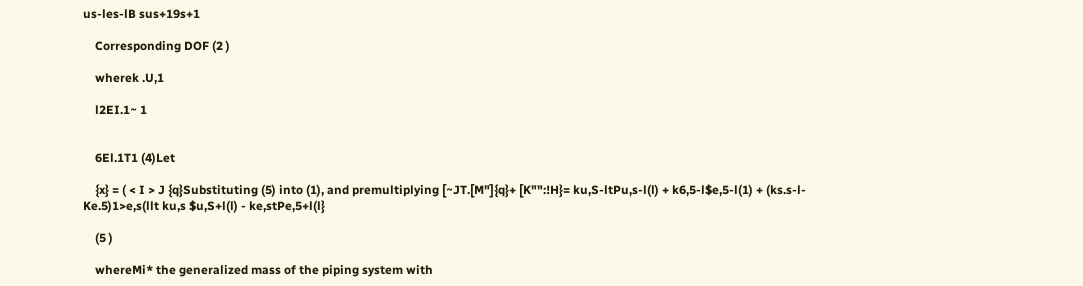us-les-lB sus+19s+1

    Corresponding DOF (2 )

    wherek .U,1

    l2EI.1~ 1


    6El.1T1 (4)Let

    {x} = ( < I > J {q}Substituting (5) into (1), and premultiplying [~JT.[M"]{q}+ [K"":!H}= ku,S-ltPu,s-l(l) + k6,5-l$e,5-l(1) + (ks.s-l-Ke.5)1>e,s(llt ku,s $u,S+l(l) - ke,stPe,5+l(l}

    (5 )

    whereMi* the generalized mass of the piping system with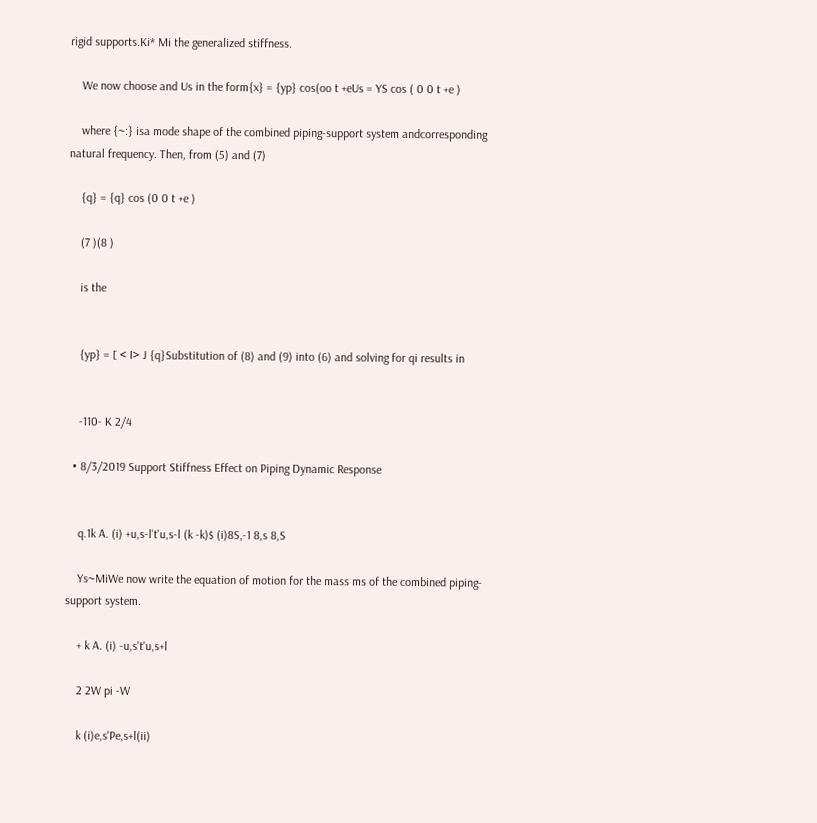rigid supports.Ki* Mi the generalized stiffness.

    We now choose and Us in the form{x} = {yp} cos(oo t +eUs = YS cos ( 0 0 t +e )

    where {~:} isa mode shape of the combined piping-support system andcorresponding natural frequency. Then, from (5) and (7)

    {q} = {q} cos (0 0 t +e )

    (7 )(8 )

    is the


    {yp} = [ < I> J {q}Substitution of (8) and (9) into (6) and solving for qi results in


    -110- K 2/4

  • 8/3/2019 Support Stiffness Effect on Piping Dynamic Response


    q.1k A. (i) +u,s-l't'u,s-l (k -k)$ (i)8S,-1 8,s 8,S

    Ys~MiWe now write the equation of motion for the mass ms of the combined piping-support system.

    + k A. (i) -u,s't'u,s+l

    2 2W pi -W

    k (i)e,s'Pe,s+l(ii)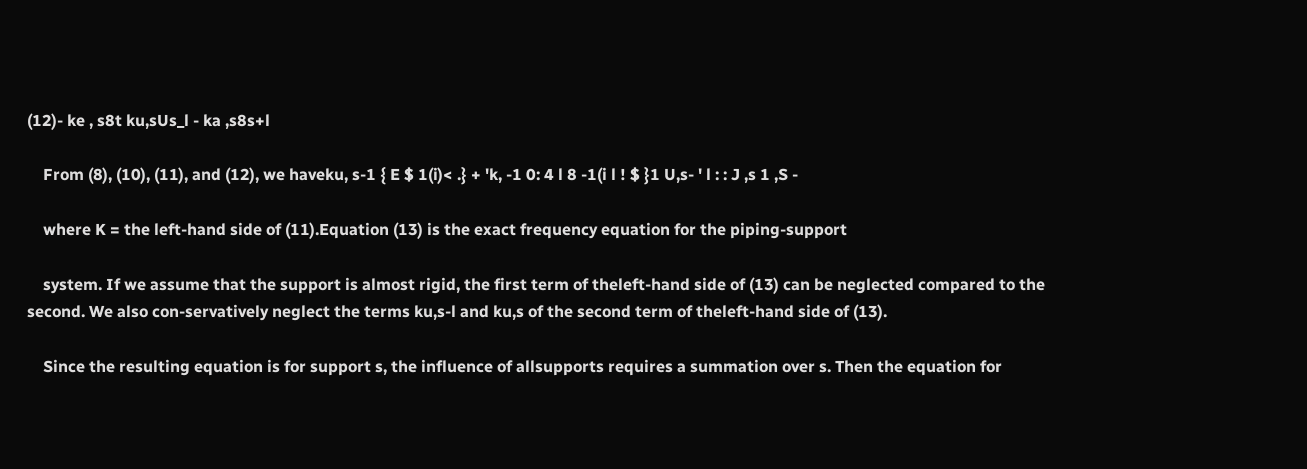(12)- ke , s8t ku,sUs_l - ka ,s8s+l

    From (8), (10), (11), and (12), we haveku, s-1 { E $ 1(i)< .} + 'k, -1 0: 4 l 8 -1(i l ! $ }1 U,s- ' l : : J ,s 1 ,S -

    where K = the left-hand side of (11).Equation (13) is the exact frequency equation for the piping-support

    system. If we assume that the support is almost rigid, the first term of theleft-hand side of (13) can be neglected compared to the second. We also con-servatively neglect the terms ku,s-l and ku,s of the second term of theleft-hand side of (13).

    Since the resulting equation is for support s, the influence of allsupports requires a summation over s. Then the equation for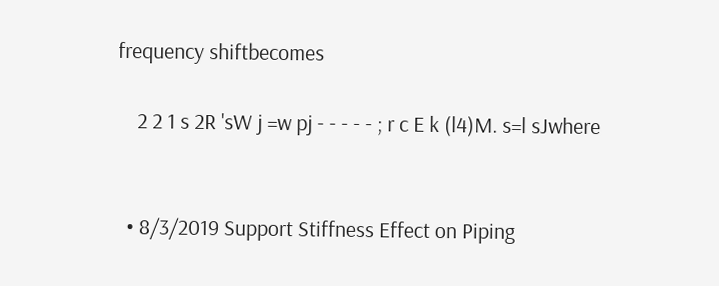frequency shiftbecomes

    2 2 1 s 2R 'sW j =w pj - - - - - ; r c E k (l4)M. s=l sJwhere


  • 8/3/2019 Support Stiffness Effect on Piping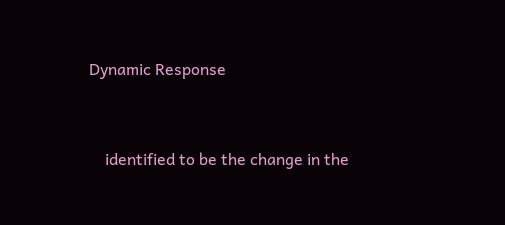Dynamic Response


    identified to be the change in the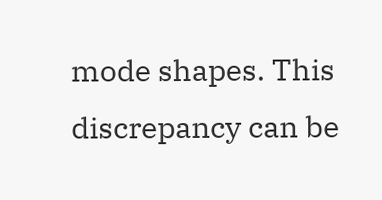mode shapes. This discrepancy can be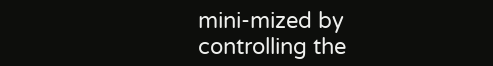mini-mized by controlling the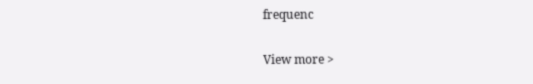frequenc


View more >